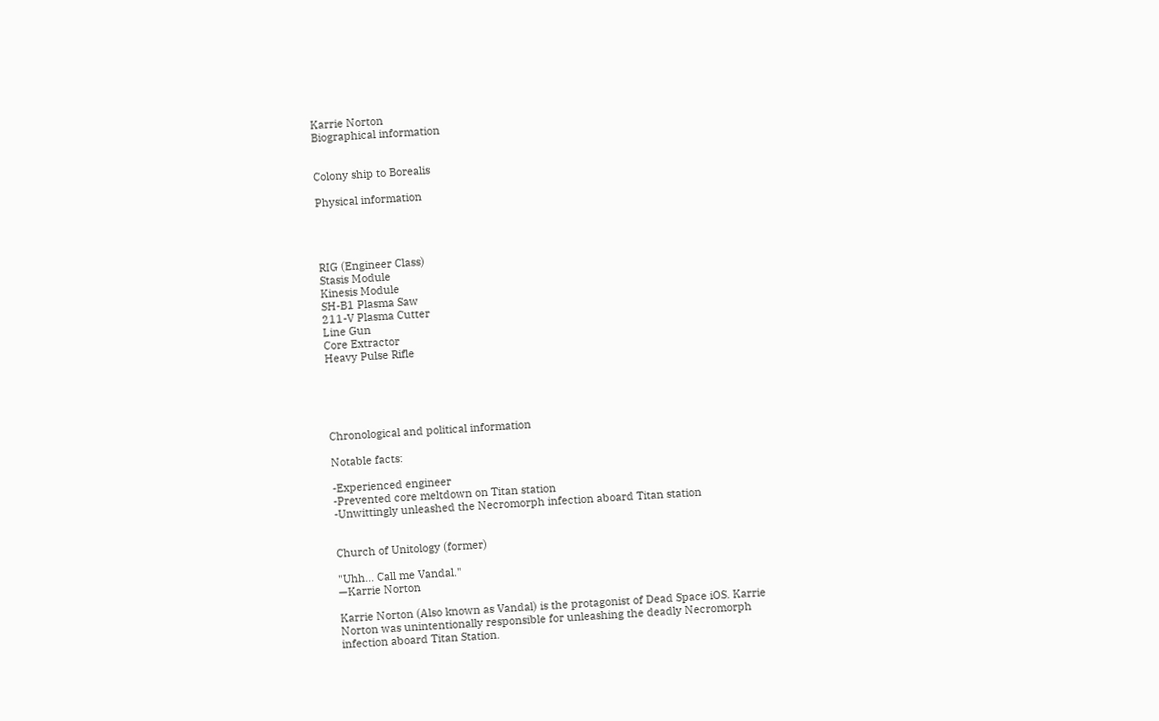Karrie Norton
Biographical information


Colony ship to Borealis

Physical information




RIG (Engineer Class)
Stasis Module
Kinesis Module
SH-B1 Plasma Saw
211-V Plasma Cutter
Line Gun
Core Extractor
Heavy Pulse Rifle





Chronological and political information

Notable facts:

-Experienced engineer
-Prevented core meltdown on Titan station
-Unwittingly unleashed the Necromorph infection aboard Titan station


Church of Unitology (former)

"Uhh... Call me Vandal."
—Karrie Norton

Karrie Norton (Also known as Vandal) is the protagonist of Dead Space iOS. Karrie Norton was unintentionally responsible for unleashing the deadly Necromorph infection aboard Titan Station.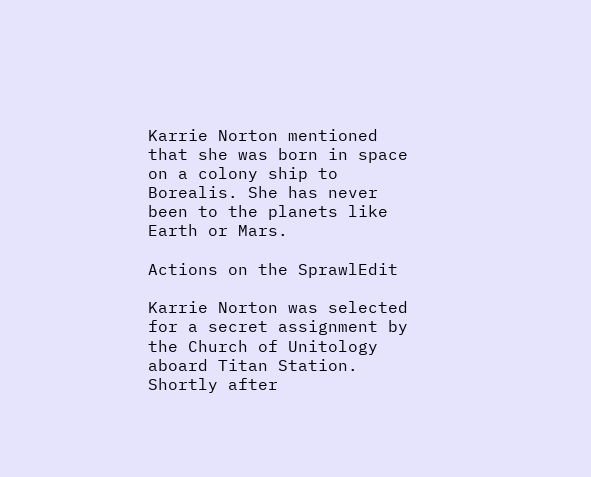Karrie Norton mentioned that she was born in space on a colony ship to Borealis. She has never been to the planets like Earth or Mars.

Actions on the SprawlEdit

Karrie Norton was selected for a secret assignment by the Church of Unitology aboard Titan Station. Shortly after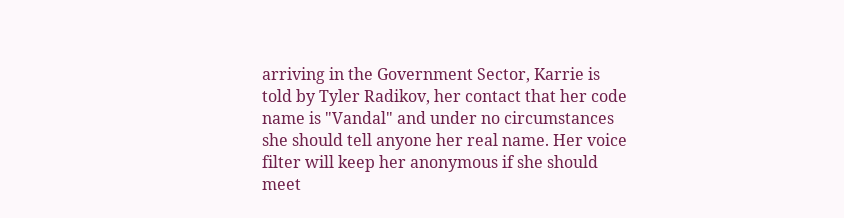arriving in the Government Sector, Karrie is told by Tyler Radikov, her contact that her code name is "Vandal" and under no circumstances she should tell anyone her real name. Her voice filter will keep her anonymous if she should meet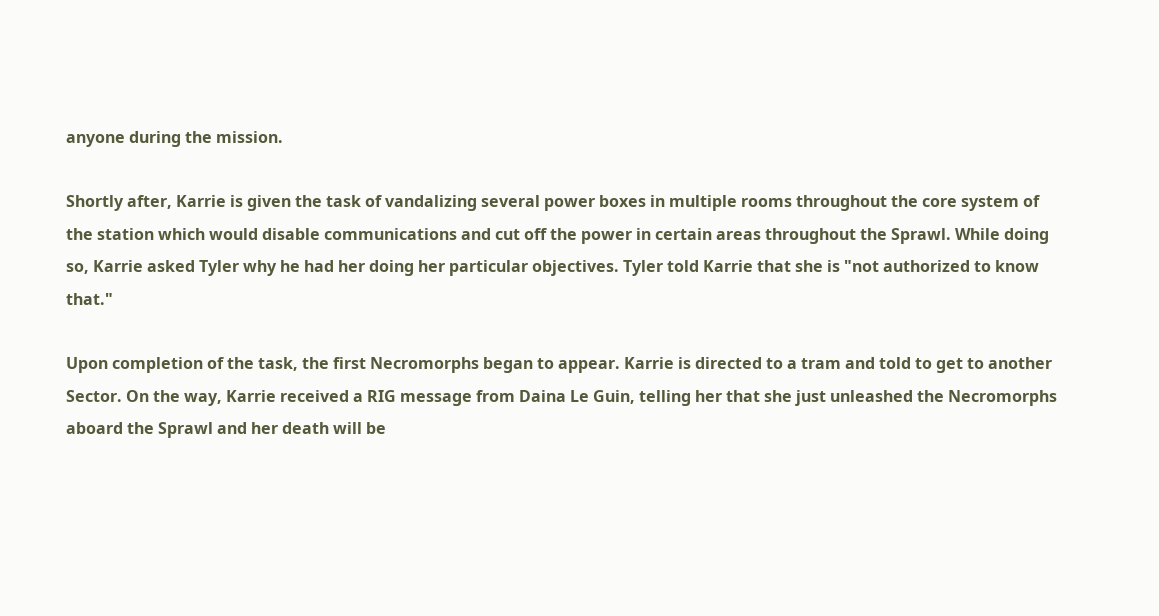anyone during the mission.

Shortly after, Karrie is given the task of vandalizing several power boxes in multiple rooms throughout the core system of the station which would disable communications and cut off the power in certain areas throughout the Sprawl. While doing so, Karrie asked Tyler why he had her doing her particular objectives. Tyler told Karrie that she is "not authorized to know that."

Upon completion of the task, the first Necromorphs began to appear. Karrie is directed to a tram and told to get to another Sector. On the way, Karrie received a RIG message from Daina Le Guin, telling her that she just unleashed the Necromorphs aboard the Sprawl and her death will be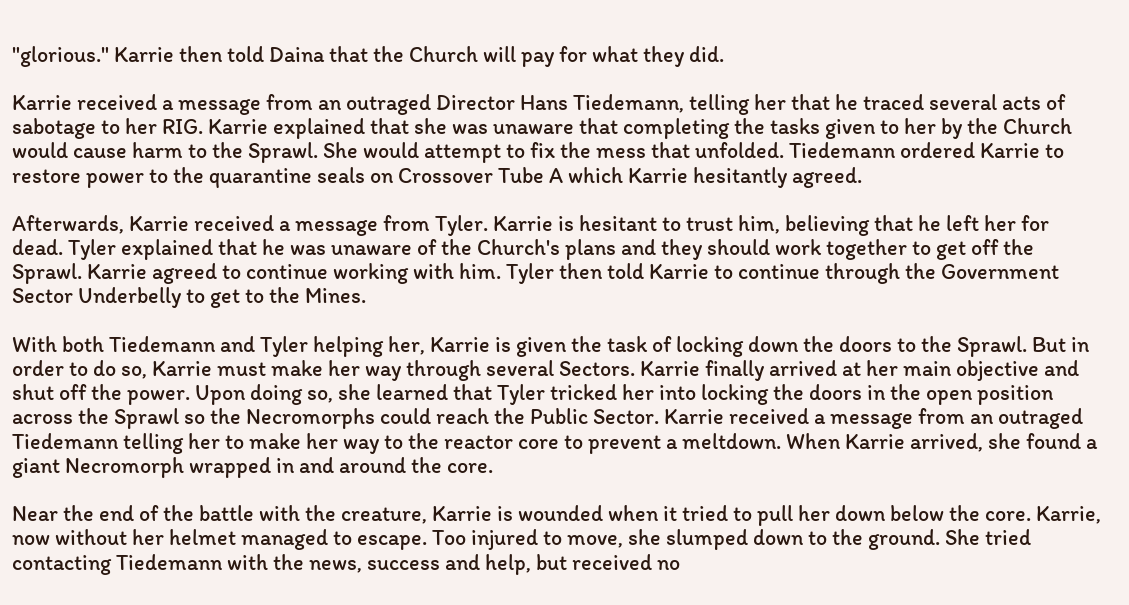"glorious." Karrie then told Daina that the Church will pay for what they did.

Karrie received a message from an outraged Director Hans Tiedemann, telling her that he traced several acts of sabotage to her RIG. Karrie explained that she was unaware that completing the tasks given to her by the Church would cause harm to the Sprawl. She would attempt to fix the mess that unfolded. Tiedemann ordered Karrie to restore power to the quarantine seals on Crossover Tube A which Karrie hesitantly agreed.

Afterwards, Karrie received a message from Tyler. Karrie is hesitant to trust him, believing that he left her for dead. Tyler explained that he was unaware of the Church's plans and they should work together to get off the Sprawl. Karrie agreed to continue working with him. Tyler then told Karrie to continue through the Government Sector Underbelly to get to the Mines.

With both Tiedemann and Tyler helping her, Karrie is given the task of locking down the doors to the Sprawl. But in order to do so, Karrie must make her way through several Sectors. Karrie finally arrived at her main objective and shut off the power. Upon doing so, she learned that Tyler tricked her into locking the doors in the open position across the Sprawl so the Necromorphs could reach the Public Sector. Karrie received a message from an outraged Tiedemann telling her to make her way to the reactor core to prevent a meltdown. When Karrie arrived, she found a giant Necromorph wrapped in and around the core.

Near the end of the battle with the creature, Karrie is wounded when it tried to pull her down below the core. Karrie, now without her helmet managed to escape. Too injured to move, she slumped down to the ground. She tried contacting Tiedemann with the news, success and help, but received no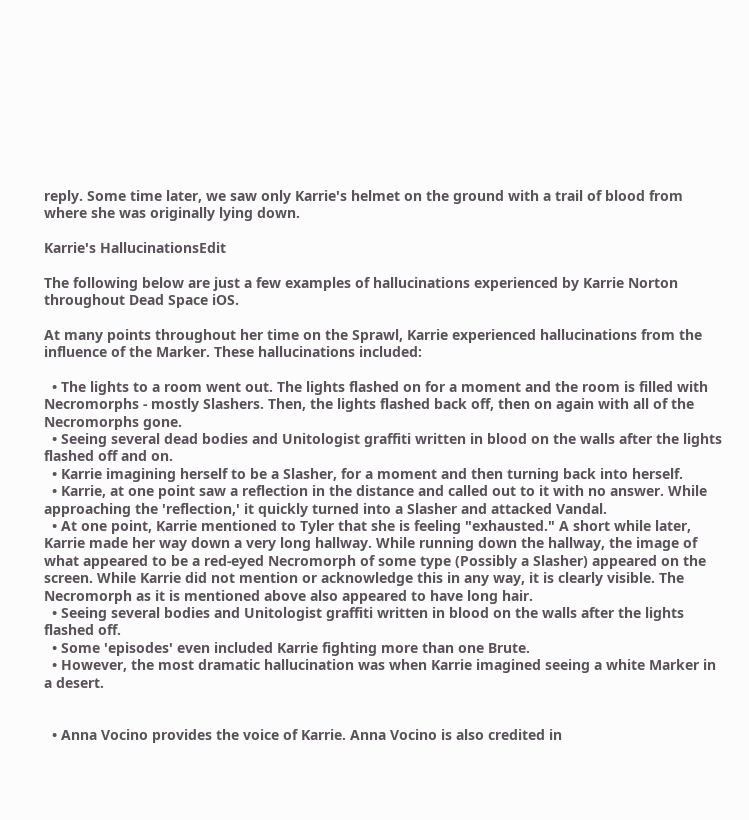reply. Some time later, we saw only Karrie's helmet on the ground with a trail of blood from where she was originally lying down.

Karrie's HallucinationsEdit

The following below are just a few examples of hallucinations experienced by Karrie Norton throughout Dead Space iOS.

At many points throughout her time on the Sprawl, Karrie experienced hallucinations from the influence of the Marker. These hallucinations included:

  • The lights to a room went out. The lights flashed on for a moment and the room is filled with Necromorphs - mostly Slashers. Then, the lights flashed back off, then on again with all of the Necromorphs gone.
  • Seeing several dead bodies and Unitologist graffiti written in blood on the walls after the lights flashed off and on.
  • Karrie imagining herself to be a Slasher, for a moment and then turning back into herself.
  • Karrie, at one point saw a reflection in the distance and called out to it with no answer. While approaching the 'reflection,' it quickly turned into a Slasher and attacked Vandal.
  • At one point, Karrie mentioned to Tyler that she is feeling "exhausted." A short while later, Karrie made her way down a very long hallway. While running down the hallway, the image of what appeared to be a red-eyed Necromorph of some type (Possibly a Slasher) appeared on the screen. While Karrie did not mention or acknowledge this in any way, it is clearly visible. The Necromorph as it is mentioned above also appeared to have long hair.
  • Seeing several bodies and Unitologist graffiti written in blood on the walls after the lights flashed off.
  • Some 'episodes' even included Karrie fighting more than one Brute.
  • However, the most dramatic hallucination was when Karrie imagined seeing a white Marker in a desert.


  • Anna Vocino provides the voice of Karrie. Anna Vocino is also credited in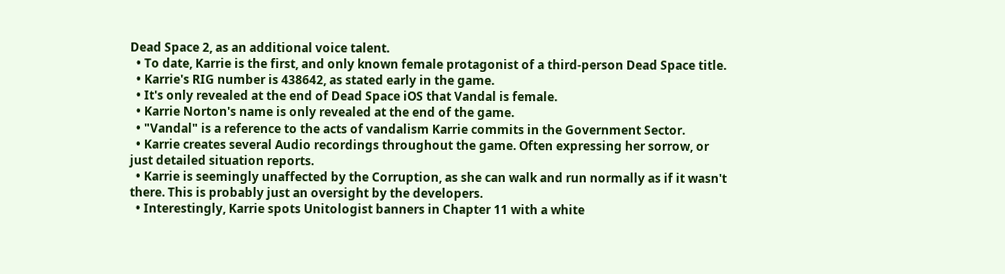Dead Space 2, as an additional voice talent.
  • To date, Karrie is the first, and only known female protagonist of a third-person Dead Space title.
  • Karrie's RIG number is 438642, as stated early in the game.
  • It's only revealed at the end of Dead Space iOS that Vandal is female.
  • Karrie Norton's name is only revealed at the end of the game.
  • "Vandal" is a reference to the acts of vandalism Karrie commits in the Government Sector.
  • Karrie creates several Audio recordings throughout the game. Often expressing her sorrow, or just detailed situation reports.
  • Karrie is seemingly unaffected by the Corruption, as she can walk and run normally as if it wasn't there. This is probably just an oversight by the developers.
  • Interestingly, Karrie spots Unitologist banners in Chapter 11 with a white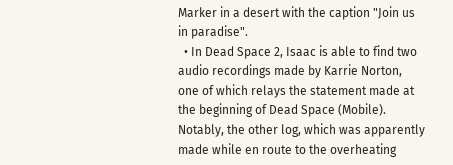Marker in a desert with the caption "Join us in paradise".
  • In Dead Space 2, Isaac is able to find two audio recordings made by Karrie Norton, one of which relays the statement made at the beginning of Dead Space (Mobile). Notably, the other log, which was apparently made while en route to the overheating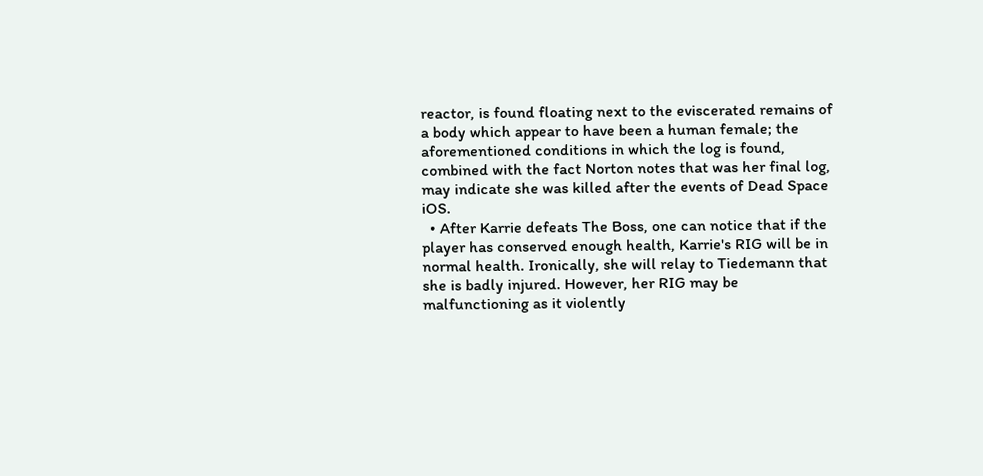reactor, is found floating next to the eviscerated remains of a body which appear to have been a human female; the aforementioned conditions in which the log is found, combined with the fact Norton notes that was her final log, may indicate she was killed after the events of Dead Space iOS.
  • After Karrie defeats The Boss, one can notice that if the player has conserved enough health, Karrie's RIG will be in normal health. Ironically, she will relay to Tiedemann that she is badly injured. However, her RIG may be malfunctioning as it violently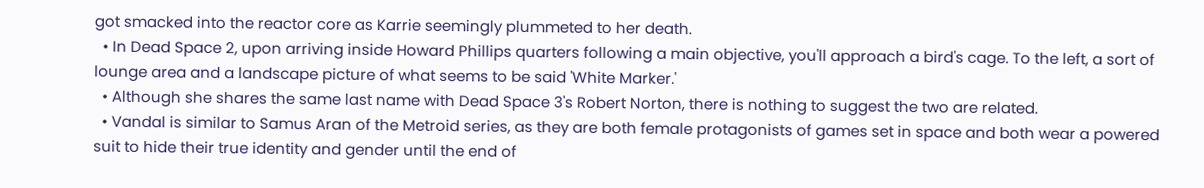got smacked into the reactor core as Karrie seemingly plummeted to her death.
  • In Dead Space 2, upon arriving inside Howard Phillips quarters following a main objective, you'll approach a bird's cage. To the left, a sort of lounge area and a landscape picture of what seems to be said 'White Marker.'
  • Although she shares the same last name with Dead Space 3's Robert Norton, there is nothing to suggest the two are related.
  • Vandal is similar to Samus Aran of the Metroid series, as they are both female protagonists of games set in space and both wear a powered suit to hide their true identity and gender until the end of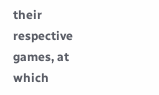their respective games, at which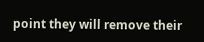point they will remove their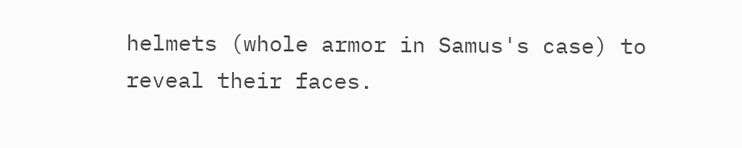helmets (whole armor in Samus's case) to reveal their faces.